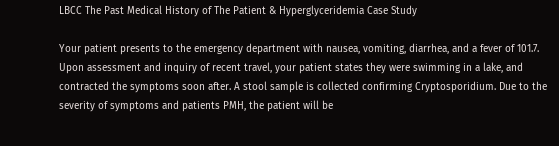LBCC The Past Medical History of The Patient & Hyperglyceridemia Case Study

Your patient presents to the emergency department with nausea, vomiting, diarrhea, and a fever of 101.7. Upon assessment and inquiry of recent travel, your patient states they were swimming in a lake, and contracted the symptoms soon after. A stool sample is collected confirming Cryptosporidium. Due to the severity of symptoms and patients PMH, the patient will be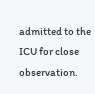admitted to the ICU for close observation.